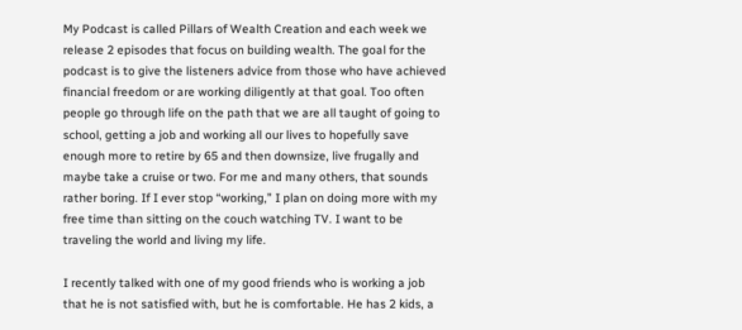My Podcast is called Pillars of Wealth Creation and each week we release 2 episodes that focus on building wealth. The goal for the podcast is to give the listeners advice from those who have achieved financial freedom or are working diligently at that goal. Too often people go through life on the path that we are all taught of going to school, getting a job and working all our lives to hopefully save enough more to retire by 65 and then downsize, live frugally and maybe take a cruise or two. For me and many others, that sounds rather boring. If I ever stop “working,” I plan on doing more with my free time than sitting on the couch watching TV. I want to be traveling the world and living my life.

I recently talked with one of my good friends who is working a job that he is not satisfied with, but he is comfortable. He has 2 kids, a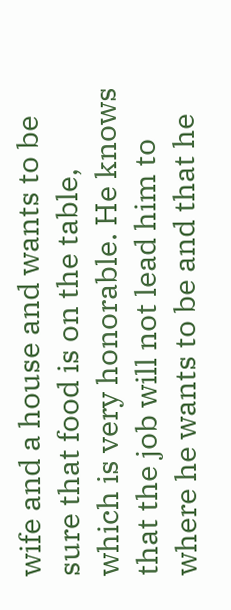wife and a house and wants to be sure that food is on the table, which is very honorable. He knows that the job will not lead him to where he wants to be and that he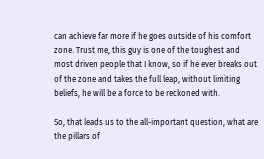can achieve far more if he goes outside of his comfort zone. Trust me, this guy is one of the toughest and most driven people that I know, so if he ever breaks out of the zone and takes the full leap, without limiting beliefs, he will be a force to be reckoned with.

So, that leads us to the all-important question, what are the pillars of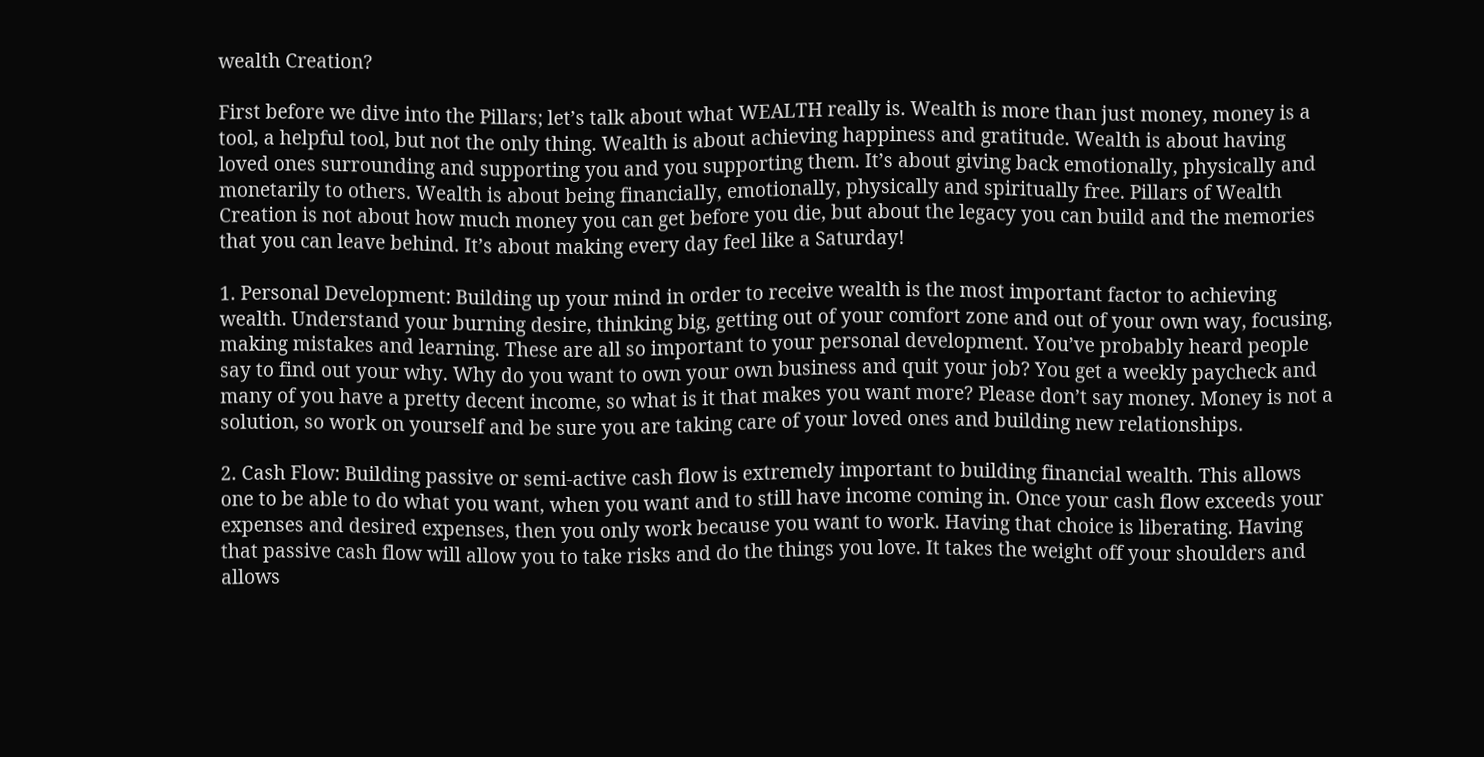wealth Creation?

First before we dive into the Pillars; let’s talk about what WEALTH really is. Wealth is more than just money, money is a tool, a helpful tool, but not the only thing. Wealth is about achieving happiness and gratitude. Wealth is about having loved ones surrounding and supporting you and you supporting them. It’s about giving back emotionally, physically and monetarily to others. Wealth is about being financially, emotionally, physically and spiritually free. Pillars of Wealth Creation is not about how much money you can get before you die, but about the legacy you can build and the memories that you can leave behind. It’s about making every day feel like a Saturday!

1. Personal Development: Building up your mind in order to receive wealth is the most important factor to achieving wealth. Understand your burning desire, thinking big, getting out of your comfort zone and out of your own way, focusing, making mistakes and learning. These are all so important to your personal development. You’ve probably heard people say to find out your why. Why do you want to own your own business and quit your job? You get a weekly paycheck and many of you have a pretty decent income, so what is it that makes you want more? Please don’t say money. Money is not a solution, so work on yourself and be sure you are taking care of your loved ones and building new relationships.

2. Cash Flow: Building passive or semi-active cash flow is extremely important to building financial wealth. This allows one to be able to do what you want, when you want and to still have income coming in. Once your cash flow exceeds your expenses and desired expenses, then you only work because you want to work. Having that choice is liberating. Having that passive cash flow will allow you to take risks and do the things you love. It takes the weight off your shoulders and allows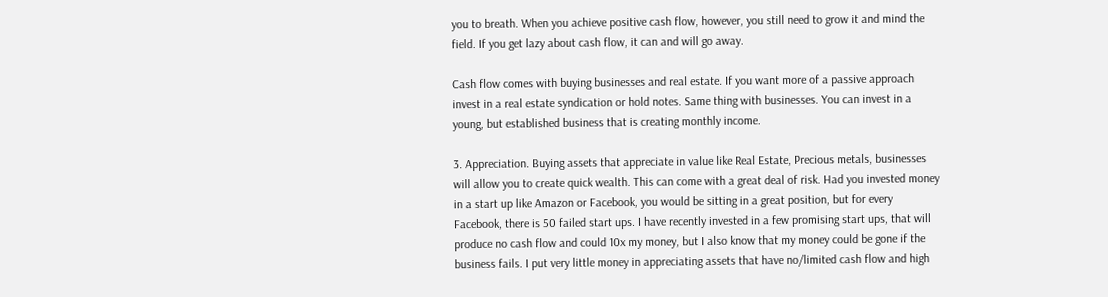you to breath. When you achieve positive cash flow, however, you still need to grow it and mind the field. If you get lazy about cash flow, it can and will go away.

Cash flow comes with buying businesses and real estate. If you want more of a passive approach invest in a real estate syndication or hold notes. Same thing with businesses. You can invest in a young, but established business that is creating monthly income.

3. Appreciation. Buying assets that appreciate in value like Real Estate, Precious metals, businesses will allow you to create quick wealth. This can come with a great deal of risk. Had you invested money in a start up like Amazon or Facebook, you would be sitting in a great position, but for every Facebook, there is 50 failed start ups. I have recently invested in a few promising start ups, that will produce no cash flow and could 10x my money, but I also know that my money could be gone if the business fails. I put very little money in appreciating assets that have no/limited cash flow and high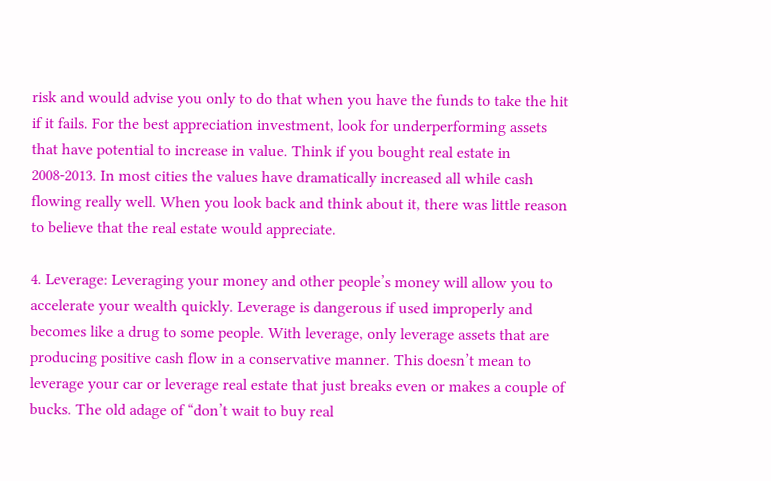risk and would advise you only to do that when you have the funds to take the hit if it fails. For the best appreciation investment, look for underperforming assets that have potential to increase in value. Think if you bought real estate in 2008-2013. In most cities the values have dramatically increased all while cash flowing really well. When you look back and think about it, there was little reason to believe that the real estate would appreciate.

4. Leverage: Leveraging your money and other people’s money will allow you to accelerate your wealth quickly. Leverage is dangerous if used improperly and becomes like a drug to some people. With leverage, only leverage assets that are producing positive cash flow in a conservative manner. This doesn’t mean to leverage your car or leverage real estate that just breaks even or makes a couple of bucks. The old adage of “don’t wait to buy real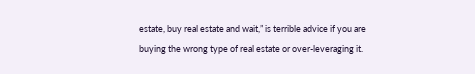estate, buy real estate and wait,” is terrible advice if you are buying the wrong type of real estate or over-leveraging it.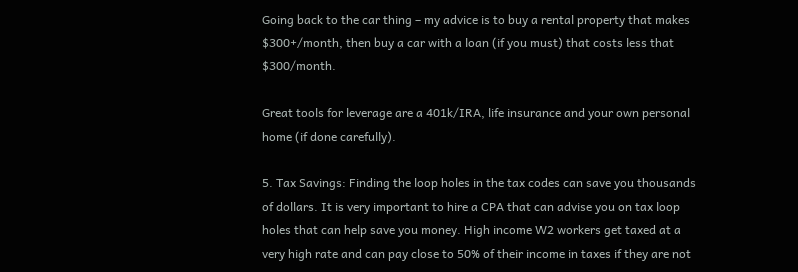Going back to the car thing – my advice is to buy a rental property that makes $300+/month, then buy a car with a loan (if you must) that costs less that $300/month.

Great tools for leverage are a 401k/IRA, life insurance and your own personal home (if done carefully).

5. Tax Savings: Finding the loop holes in the tax codes can save you thousands of dollars. It is very important to hire a CPA that can advise you on tax loop holes that can help save you money. High income W2 workers get taxed at a very high rate and can pay close to 50% of their income in taxes if they are not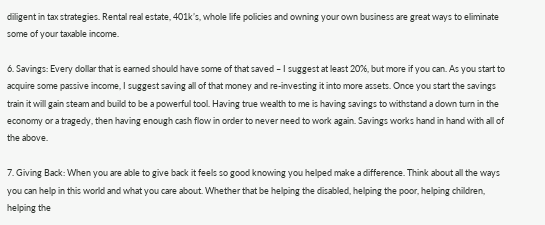diligent in tax strategies. Rental real estate, 401k’s, whole life policies and owning your own business are great ways to eliminate some of your taxable income.

6. Savings: Every dollar that is earned should have some of that saved – I suggest at least 20%, but more if you can. As you start to acquire some passive income, I suggest saving all of that money and re-investing it into more assets. Once you start the savings train it will gain steam and build to be a powerful tool. Having true wealth to me is having savings to withstand a down turn in the economy or a tragedy, then having enough cash flow in order to never need to work again. Savings works hand in hand with all of the above.

7. Giving Back: When you are able to give back it feels so good knowing you helped make a difference. Think about all the ways you can help in this world and what you care about. Whether that be helping the disabled, helping the poor, helping children, helping the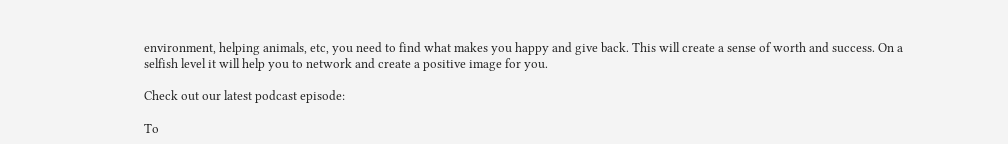environment, helping animals, etc, you need to find what makes you happy and give back. This will create a sense of worth and success. On a selfish level it will help you to network and create a positive image for you.

Check out our latest podcast episode:

To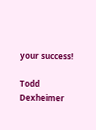your success!

Todd Dexheimer